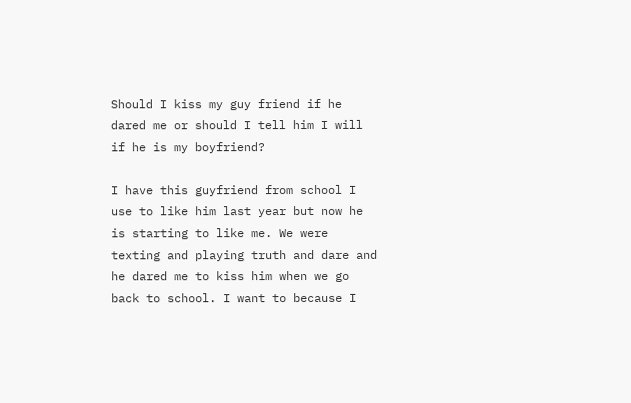Should I kiss my guy friend if he dared me or should I tell him I will if he is my boyfriend?

I have this guyfriend from school I use to like him last year but now he is starting to like me. We were texting and playing truth and dare and he dared me to kiss him when we go back to school. I want to because I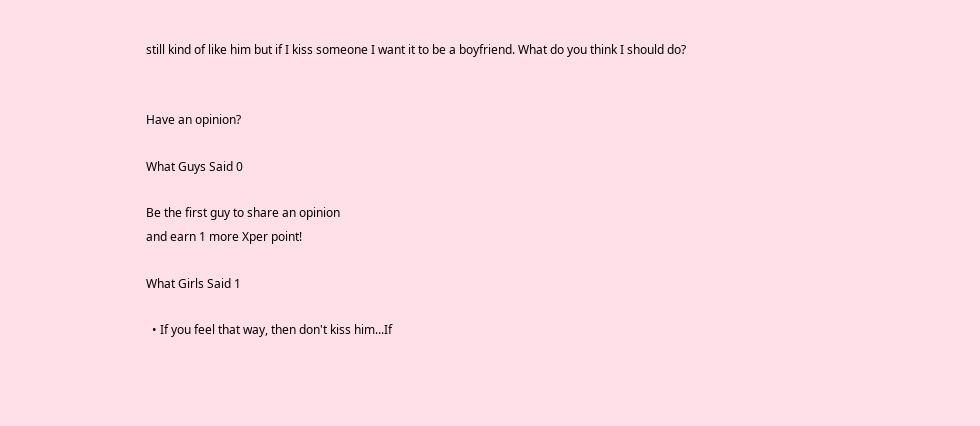still kind of like him but if I kiss someone I want it to be a boyfriend. What do you think I should do?


Have an opinion?

What Guys Said 0

Be the first guy to share an opinion
and earn 1 more Xper point!

What Girls Said 1

  • If you feel that way, then don't kiss him...If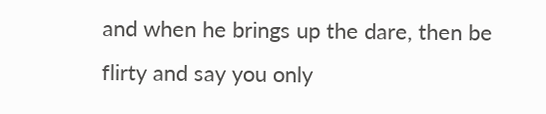and when he brings up the dare, then be flirty and say you only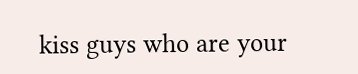kiss guys who are your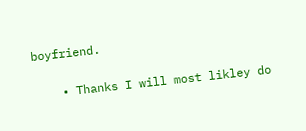boyfriend.

    • Thanks I will most likley do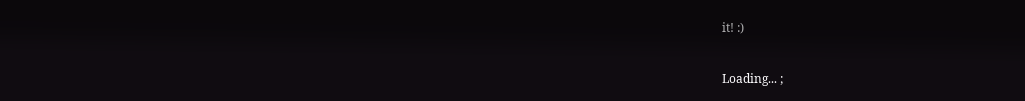it! :)

Loading... ;